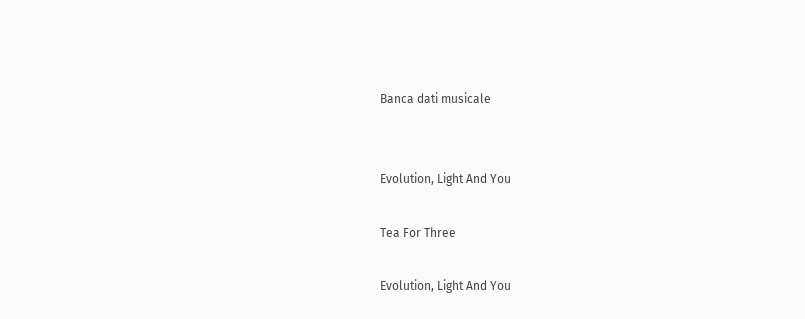Banca dati musicale


Evolution, Light And You

Tea For Three

Evolution, Light And You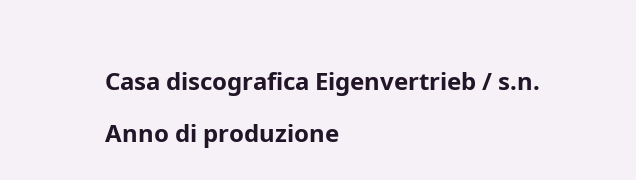Casa discografica Eigenvertrieb / s.n.

Anno di produzione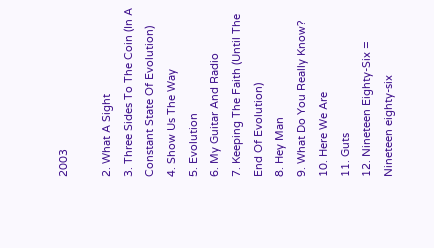2003

2. What A Sight
3. Three Sides To The Coin (In A Constant State Of Evolution)
4. Show Us The Way
5. Evolution
6. My Guitar And Radio
7. Keeping The Faith (Until The End Of Evolution)
8. Hey Man
9. What Do You Really Know?
10. Here We Are
11. Guts
12. Nineteen Eighty-Six = Nineteen eighty-six